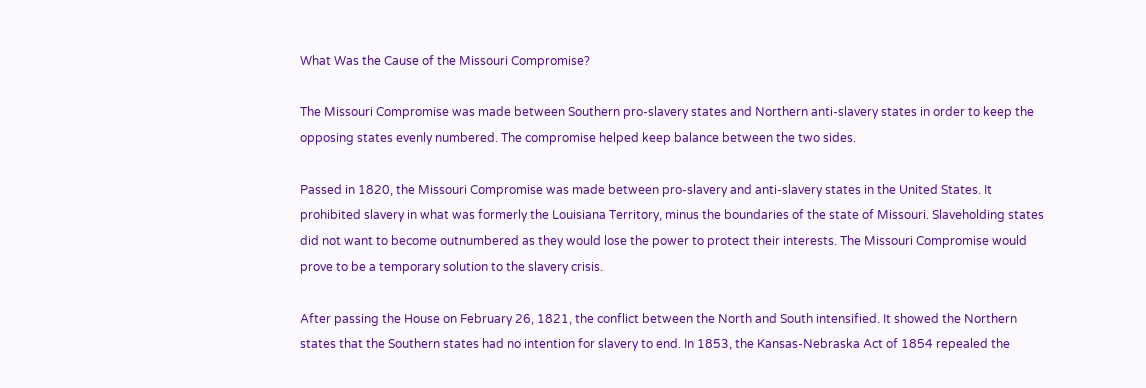What Was the Cause of the Missouri Compromise?

The Missouri Compromise was made between Southern pro-slavery states and Northern anti-slavery states in order to keep the opposing states evenly numbered. The compromise helped keep balance between the two sides.

Passed in 1820, the Missouri Compromise was made between pro-slavery and anti-slavery states in the United States. It prohibited slavery in what was formerly the Louisiana Territory, minus the boundaries of the state of Missouri. Slaveholding states did not want to become outnumbered as they would lose the power to protect their interests. The Missouri Compromise would prove to be a temporary solution to the slavery crisis.

After passing the House on February 26, 1821, the conflict between the North and South intensified. It showed the Northern states that the Southern states had no intention for slavery to end. In 1853, the Kansas-Nebraska Act of 1854 repealed the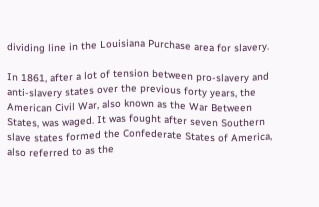dividing line in the Louisiana Purchase area for slavery.

In 1861, after a lot of tension between pro-slavery and anti-slavery states over the previous forty years, the American Civil War, also known as the War Between States, was waged. It was fought after seven Southern slave states formed the Confederate States of America, also referred to as the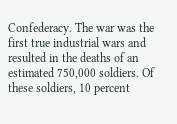Confederacy. The war was the first true industrial wars and resulted in the deaths of an estimated 750,000 soldiers. Of these soldiers, 10 percent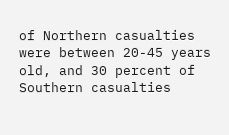of Northern casualties were between 20-45 years old, and 30 percent of Southern casualties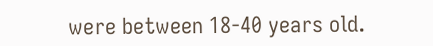were between 18-40 years old.